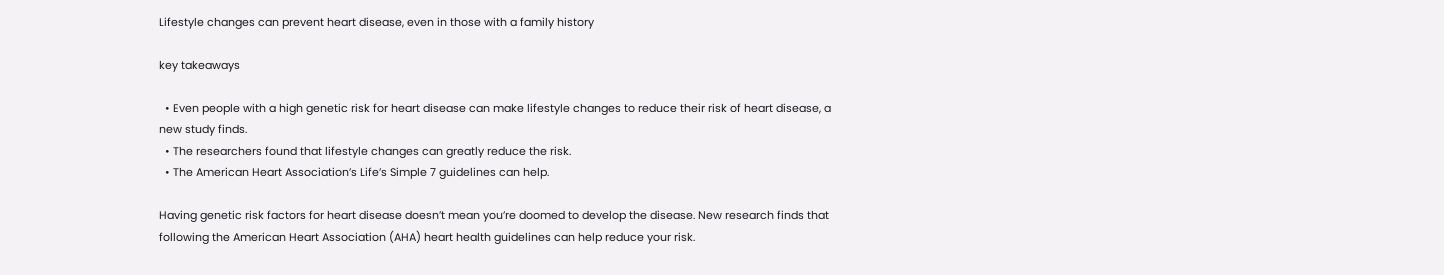Lifestyle changes can prevent heart disease, even in those with a family history

key takeaways

  • Even people with a high genetic risk for heart disease can make lifestyle changes to reduce their risk of heart disease, a new study finds.
  • The researchers found that lifestyle changes can greatly reduce the risk.
  • The American Heart Association’s Life’s Simple 7 guidelines can help.

Having genetic risk factors for heart disease doesn’t mean you’re doomed to develop the disease. New research finds that following the American Heart Association (AHA) heart health guidelines can help reduce your risk.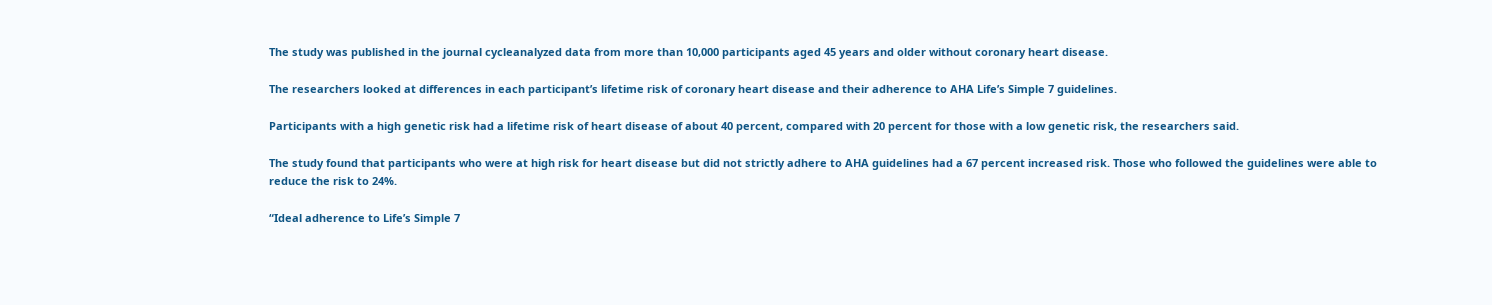The study was published in the journal cycleanalyzed data from more than 10,000 participants aged 45 years and older without coronary heart disease.

The researchers looked at differences in each participant’s lifetime risk of coronary heart disease and their adherence to AHA Life’s Simple 7 guidelines.

Participants with a high genetic risk had a lifetime risk of heart disease of about 40 percent, compared with 20 percent for those with a low genetic risk, the researchers said.

The study found that participants who were at high risk for heart disease but did not strictly adhere to AHA guidelines had a 67 percent increased risk. Those who followed the guidelines were able to reduce the risk to 24%.

“Ideal adherence to Life’s Simple 7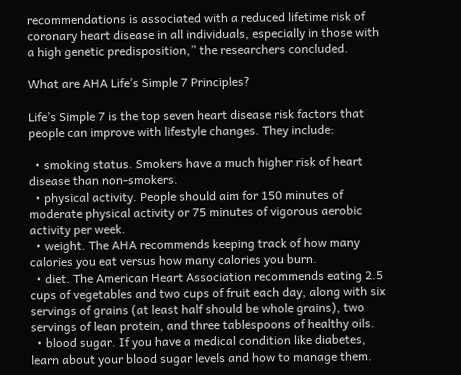recommendations is associated with a reduced lifetime risk of coronary heart disease in all individuals, especially in those with a high genetic predisposition,” the researchers concluded.

What are AHA Life’s Simple 7 Principles?

Life’s Simple 7 is the top seven heart disease risk factors that people can improve with lifestyle changes. They include:

  • smoking status. Smokers have a much higher risk of heart disease than non-smokers.
  • physical activity. People should aim for 150 minutes of moderate physical activity or 75 minutes of vigorous aerobic activity per week.
  • weight. The AHA recommends keeping track of how many calories you eat versus how many calories you burn.
  • diet. The American Heart Association recommends eating 2.5 cups of vegetables and two cups of fruit each day, along with six servings of grains (at least half should be whole grains), two servings of lean protein, and three tablespoons of healthy oils.
  • blood sugar. If you have a medical condition like diabetes, learn about your blood sugar levels and how to manage them.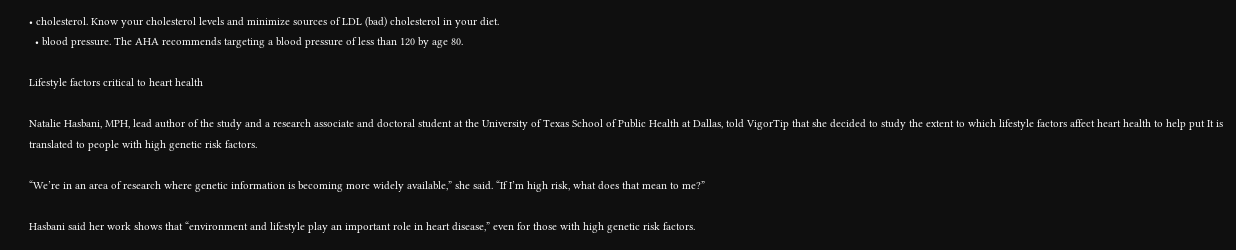• cholesterol. Know your cholesterol levels and minimize sources of LDL (bad) cholesterol in your diet.
  • blood pressure. The AHA recommends targeting a blood pressure of less than 120 by age 80.

Lifestyle factors critical to heart health

Natalie Hasbani, MPH, lead author of the study and a research associate and doctoral student at the University of Texas School of Public Health at Dallas, told VigorTip that she decided to study the extent to which lifestyle factors affect heart health to help put It is translated to people with high genetic risk factors.

“We’re in an area of research where genetic information is becoming more widely available,” she said. “If I’m high risk, what does that mean to me?”

Hasbani said her work shows that “environment and lifestyle play an important role in heart disease,” even for those with high genetic risk factors.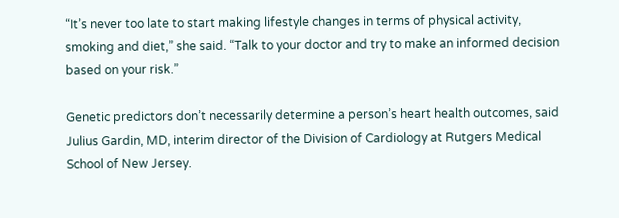“It’s never too late to start making lifestyle changes in terms of physical activity, smoking and diet,” she said. “Talk to your doctor and try to make an informed decision based on your risk.”

Genetic predictors don’t necessarily determine a person’s heart health outcomes, said Julius Gardin, MD, interim director of the Division of Cardiology at Rutgers Medical School of New Jersey.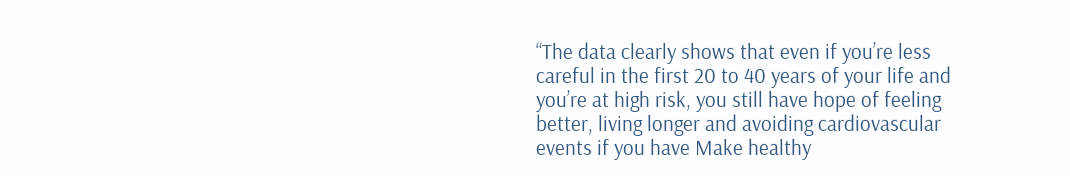“The data clearly shows that even if you’re less careful in the first 20 to 40 years of your life and you’re at high risk, you still have hope of feeling better, living longer and avoiding cardiovascular events if you have Make healthy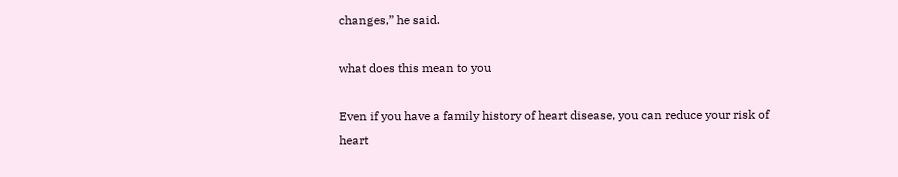changes,” he said.

what does this mean to you

Even if you have a family history of heart disease, you can reduce your risk of heart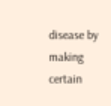disease by making certain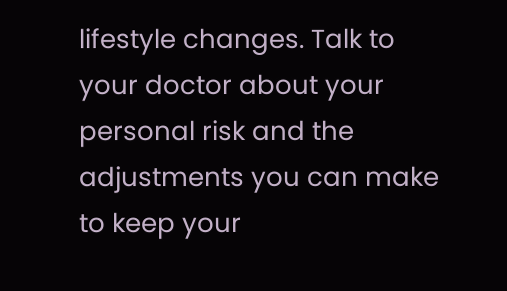lifestyle changes. Talk to your doctor about your personal risk and the adjustments you can make to keep your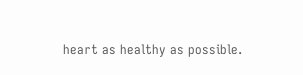heart as healthy as possible.